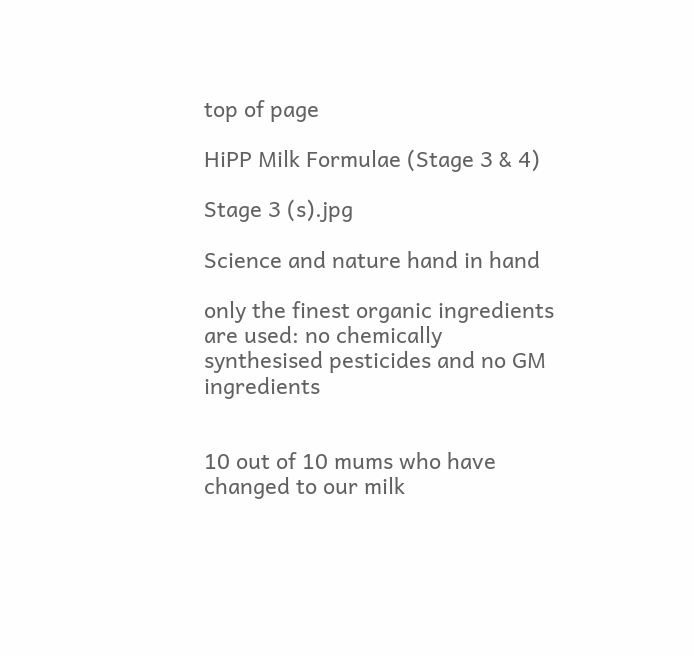top of page

HiPP Milk Formulae (Stage 3 & 4)

Stage 3 (s).jpg

Science and nature hand in hand

only the finest organic ingredients are used: no chemically synthesised pesticides and no GM ingredients


10 out of 10 mums who have changed to our milk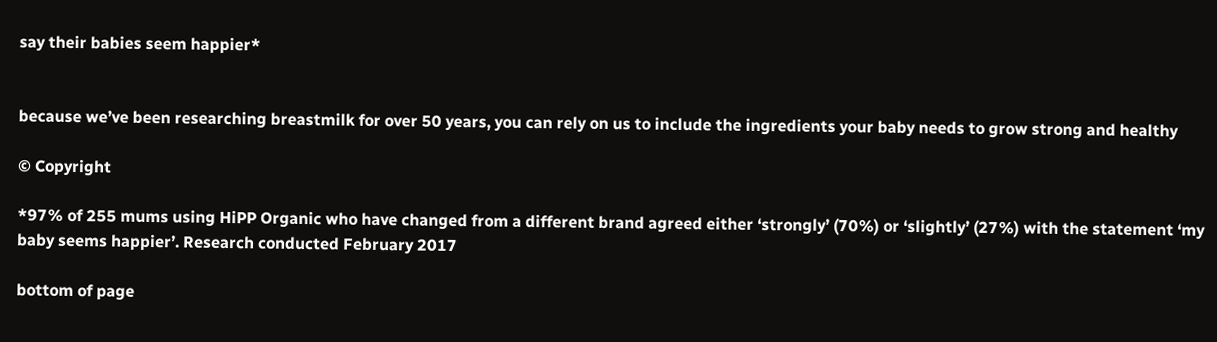say their babies seem happier*


because we’ve been researching breastmilk for over 50 years, you can rely on us to include the ingredients your baby needs to grow strong and healthy

© Copyright

*97% of 255 mums using HiPP Organic who have changed from a different brand agreed either ‘strongly’ (70%) or ‘slightly’ (27%) with the statement ‘my baby seems happier’. Research conducted February 2017

bottom of page